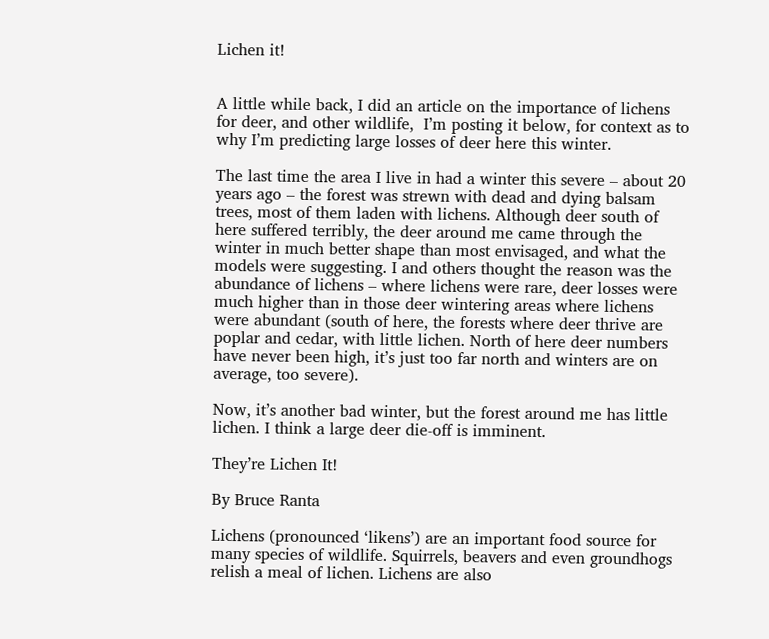Lichen it!


A little while back, I did an article on the importance of lichens for deer, and other wildlife,  I’m posting it below, for context as to why I’m predicting large losses of deer here this winter.

The last time the area I live in had a winter this severe – about 20 years ago – the forest was strewn with dead and dying balsam trees, most of them laden with lichens. Although deer south of here suffered terribly, the deer around me came through the winter in much better shape than most envisaged, and what the models were suggesting. I and others thought the reason was the abundance of lichens – where lichens were rare, deer losses were much higher than in those deer wintering areas where lichens were abundant (south of here, the forests where deer thrive are poplar and cedar, with little lichen. North of here deer numbers have never been high, it’s just too far north and winters are on average, too severe).

Now, it’s another bad winter, but the forest around me has little lichen. I think a large deer die-off is imminent.

They’re Lichen It!

By Bruce Ranta

Lichens (pronounced ‘likens’) are an important food source for many species of wildlife. Squirrels, beavers and even groundhogs relish a meal of lichen. Lichens are also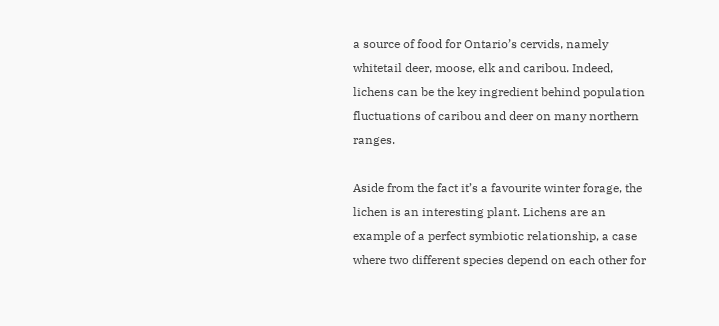a source of food for Ontario’s cervids, namely whitetail deer, moose, elk and caribou. Indeed, lichens can be the key ingredient behind population fluctuations of caribou and deer on many northern ranges.

Aside from the fact it’s a favourite winter forage, the lichen is an interesting plant. Lichens are an example of a perfect symbiotic relationship, a case where two different species depend on each other for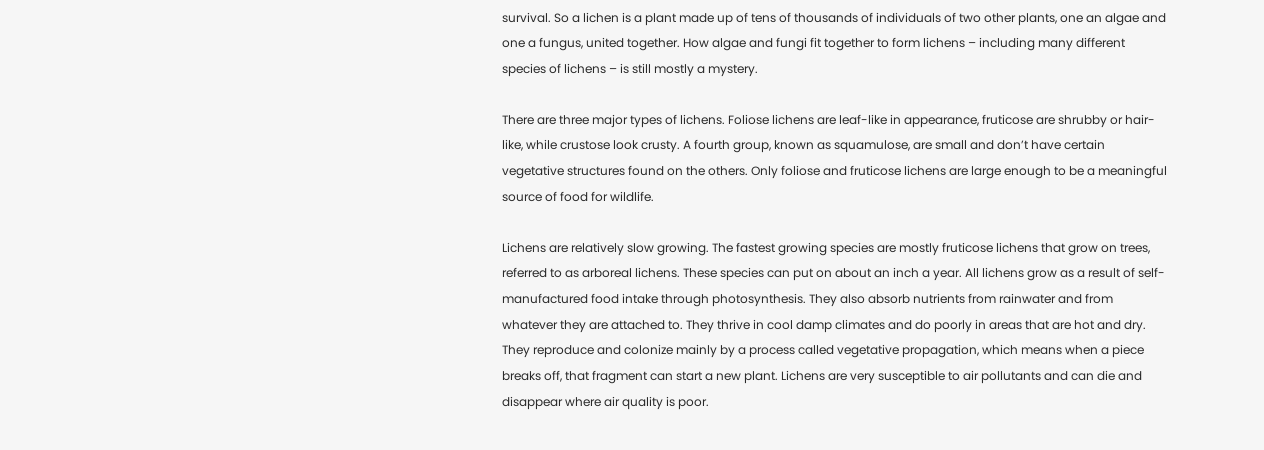survival. So a lichen is a plant made up of tens of thousands of individuals of two other plants, one an algae and one a fungus, united together. How algae and fungi fit together to form lichens – including many different species of lichens – is still mostly a mystery.

There are three major types of lichens. Foliose lichens are leaf-like in appearance, fruticose are shrubby or hair-like, while crustose look crusty. A fourth group, known as squamulose, are small and don’t have certain vegetative structures found on the others. Only foliose and fruticose lichens are large enough to be a meaningful source of food for wildlife.

Lichens are relatively slow growing. The fastest growing species are mostly fruticose lichens that grow on trees, referred to as arboreal lichens. These species can put on about an inch a year. All lichens grow as a result of self-manufactured food intake through photosynthesis. They also absorb nutrients from rainwater and from whatever they are attached to. They thrive in cool damp climates and do poorly in areas that are hot and dry. They reproduce and colonize mainly by a process called vegetative propagation, which means when a piece breaks off, that fragment can start a new plant. Lichens are very susceptible to air pollutants and can die and disappear where air quality is poor.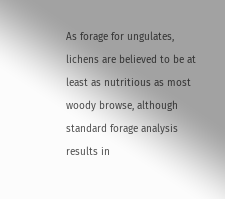As forage for ungulates, lichens are believed to be at least as nutritious as most woody browse, although standard forage analysis results in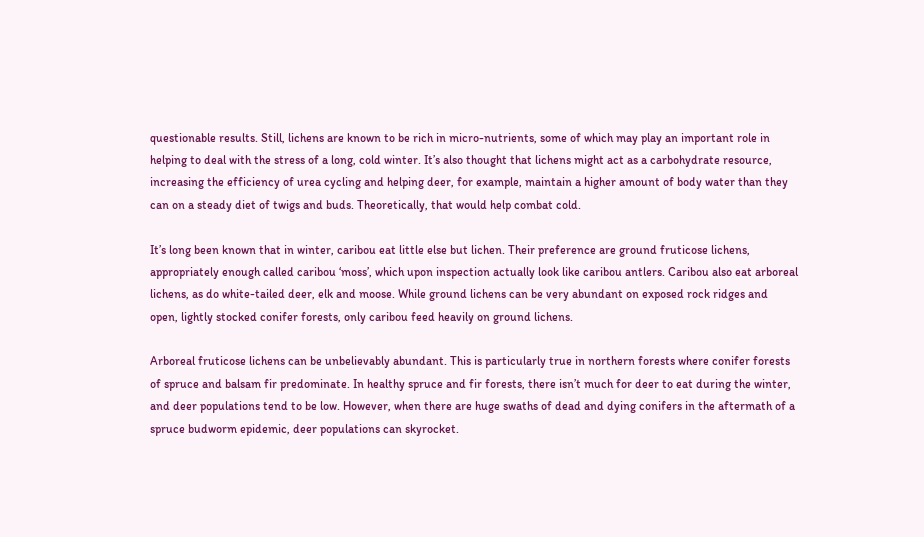questionable results. Still, lichens are known to be rich in micro-nutrients, some of which may play an important role in helping to deal with the stress of a long, cold winter. It’s also thought that lichens might act as a carbohydrate resource, increasing the efficiency of urea cycling and helping deer, for example, maintain a higher amount of body water than they can on a steady diet of twigs and buds. Theoretically, that would help combat cold.

It’s long been known that in winter, caribou eat little else but lichen. Their preference are ground fruticose lichens, appropriately enough called caribou ‘moss’, which upon inspection actually look like caribou antlers. Caribou also eat arboreal lichens, as do white-tailed deer, elk and moose. While ground lichens can be very abundant on exposed rock ridges and open, lightly stocked conifer forests, only caribou feed heavily on ground lichens.

Arboreal fruticose lichens can be unbelievably abundant. This is particularly true in northern forests where conifer forests of spruce and balsam fir predominate. In healthy spruce and fir forests, there isn’t much for deer to eat during the winter, and deer populations tend to be low. However, when there are huge swaths of dead and dying conifers in the aftermath of a spruce budworm epidemic, deer populations can skyrocket.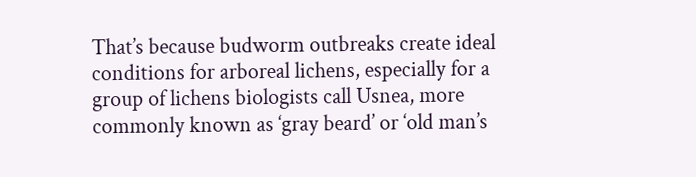That’s because budworm outbreaks create ideal conditions for arboreal lichens, especially for a group of lichens biologists call Usnea, more commonly known as ‘gray beard’ or ‘old man’s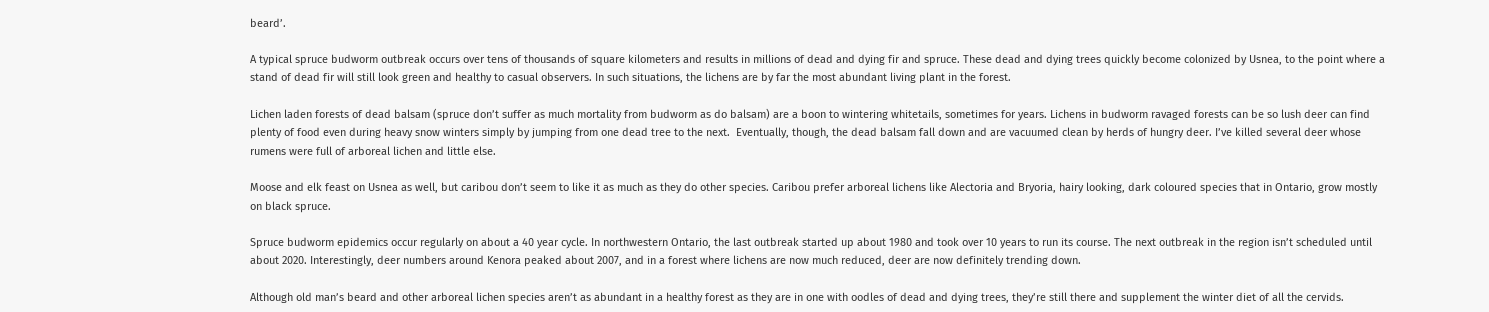beard’.

A typical spruce budworm outbreak occurs over tens of thousands of square kilometers and results in millions of dead and dying fir and spruce. These dead and dying trees quickly become colonized by Usnea, to the point where a stand of dead fir will still look green and healthy to casual observers. In such situations, the lichens are by far the most abundant living plant in the forest.

Lichen laden forests of dead balsam (spruce don’t suffer as much mortality from budworm as do balsam) are a boon to wintering whitetails, sometimes for years. Lichens in budworm ravaged forests can be so lush deer can find plenty of food even during heavy snow winters simply by jumping from one dead tree to the next.  Eventually, though, the dead balsam fall down and are vacuumed clean by herds of hungry deer. I’ve killed several deer whose rumens were full of arboreal lichen and little else.

Moose and elk feast on Usnea as well, but caribou don’t seem to like it as much as they do other species. Caribou prefer arboreal lichens like Alectoria and Bryoria, hairy looking, dark coloured species that in Ontario, grow mostly on black spruce.

Spruce budworm epidemics occur regularly on about a 40 year cycle. In northwestern Ontario, the last outbreak started up about 1980 and took over 10 years to run its course. The next outbreak in the region isn’t scheduled until about 2020. Interestingly, deer numbers around Kenora peaked about 2007, and in a forest where lichens are now much reduced, deer are now definitely trending down.

Although old man’s beard and other arboreal lichen species aren’t as abundant in a healthy forest as they are in one with oodles of dead and dying trees, they’re still there and supplement the winter diet of all the cervids.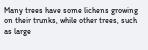Many trees have some lichens growing on their trunks, while other trees, such as large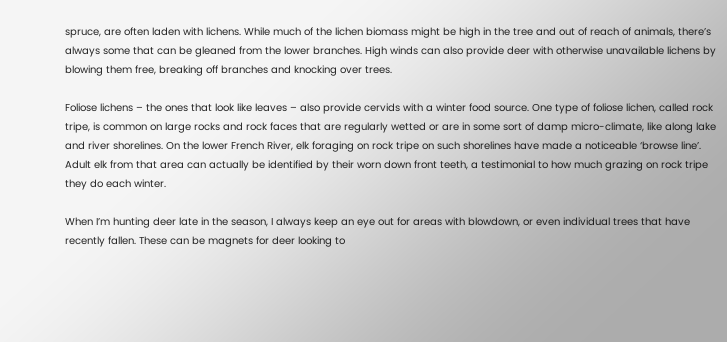spruce, are often laden with lichens. While much of the lichen biomass might be high in the tree and out of reach of animals, there’s always some that can be gleaned from the lower branches. High winds can also provide deer with otherwise unavailable lichens by blowing them free, breaking off branches and knocking over trees.

Foliose lichens – the ones that look like leaves – also provide cervids with a winter food source. One type of foliose lichen, called rock tripe, is common on large rocks and rock faces that are regularly wetted or are in some sort of damp micro-climate, like along lake and river shorelines. On the lower French River, elk foraging on rock tripe on such shorelines have made a noticeable ‘browse line’. Adult elk from that area can actually be identified by their worn down front teeth, a testimonial to how much grazing on rock tripe they do each winter.

When I’m hunting deer late in the season, I always keep an eye out for areas with blowdown, or even individual trees that have recently fallen. These can be magnets for deer looking to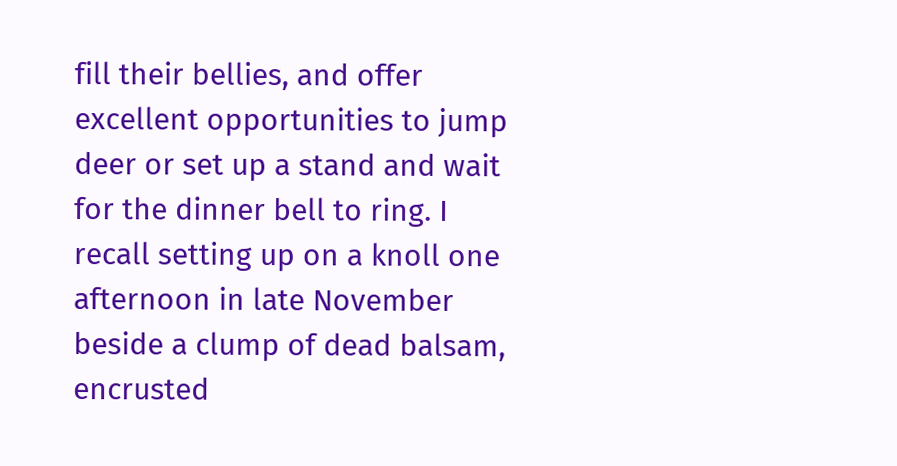fill their bellies, and offer excellent opportunities to jump deer or set up a stand and wait for the dinner bell to ring. I recall setting up on a knoll one afternoon in late November beside a clump of dead balsam, encrusted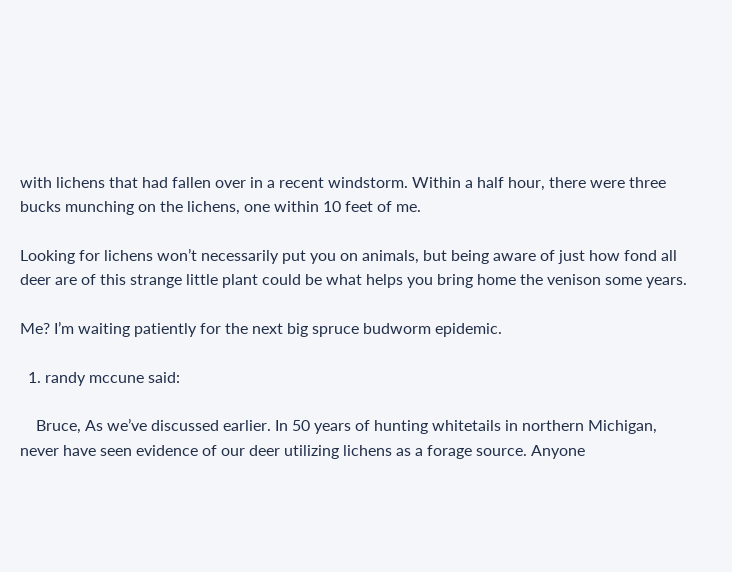with lichens that had fallen over in a recent windstorm. Within a half hour, there were three bucks munching on the lichens, one within 10 feet of me.

Looking for lichens won’t necessarily put you on animals, but being aware of just how fond all deer are of this strange little plant could be what helps you bring home the venison some years.

Me? I’m waiting patiently for the next big spruce budworm epidemic.

  1. randy mccune said:

    Bruce, As we’ve discussed earlier. In 50 years of hunting whitetails in northern Michigan, never have seen evidence of our deer utilizing lichens as a forage source. Anyone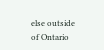else outside of Ontario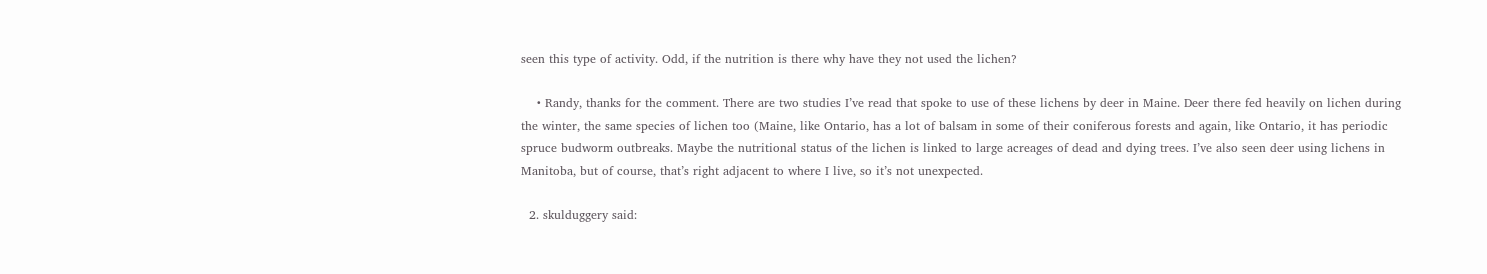seen this type of activity. Odd, if the nutrition is there why have they not used the lichen?

    • Randy, thanks for the comment. There are two studies I’ve read that spoke to use of these lichens by deer in Maine. Deer there fed heavily on lichen during the winter, the same species of lichen too (Maine, like Ontario, has a lot of balsam in some of their coniferous forests and again, like Ontario, it has periodic spruce budworm outbreaks. Maybe the nutritional status of the lichen is linked to large acreages of dead and dying trees. I’ve also seen deer using lichens in Manitoba, but of course, that’s right adjacent to where I live, so it’s not unexpected.

  2. skulduggery said: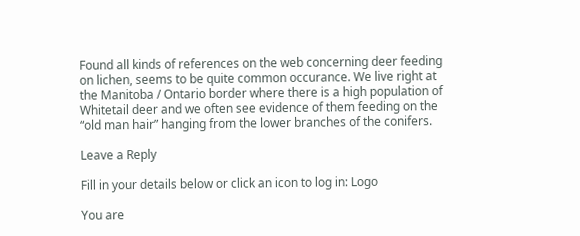Found all kinds of references on the web concerning deer feeding on lichen, seems to be quite common occurance. We live right at the Manitoba / Ontario border where there is a high population of Whitetail deer and we often see evidence of them feeding on the “old man hair” hanging from the lower branches of the conifers.

Leave a Reply

Fill in your details below or click an icon to log in: Logo

You are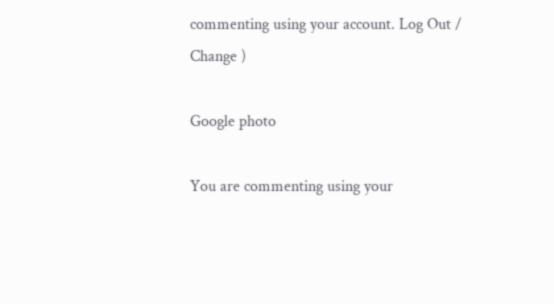commenting using your account. Log Out /  Change )

Google photo

You are commenting using your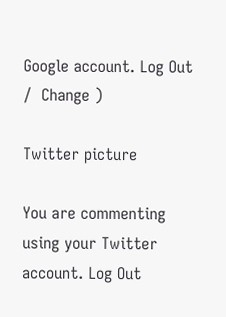Google account. Log Out /  Change )

Twitter picture

You are commenting using your Twitter account. Log Out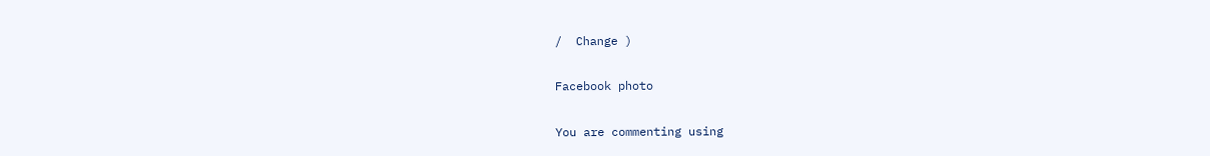/  Change )

Facebook photo

You are commenting using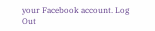your Facebook account. Log Out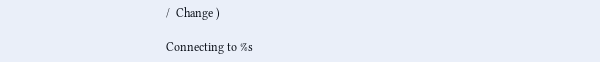/  Change )

Connecting to %s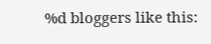%d bloggers like this: